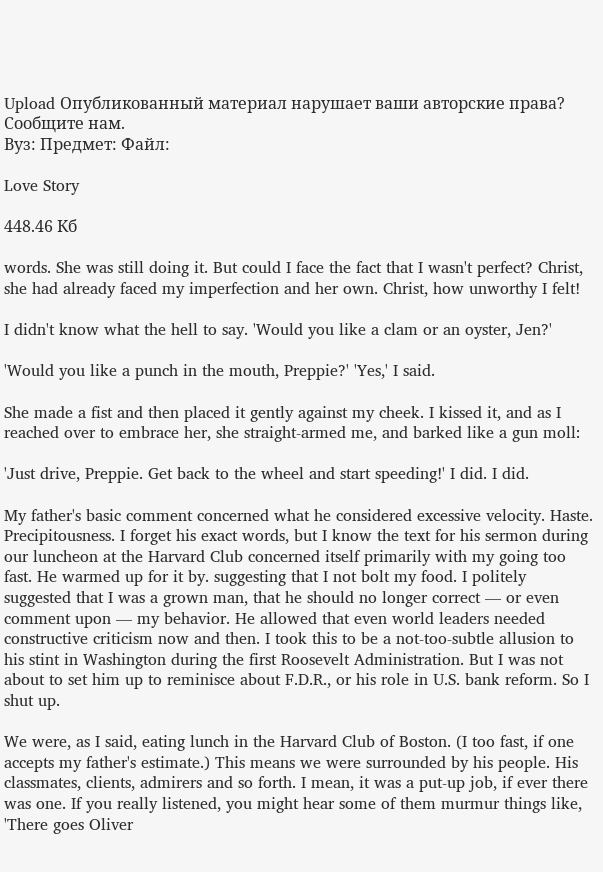Upload Опубликованный материал нарушает ваши авторские права? Сообщите нам.
Вуз: Предмет: Файл:

Love Story

448.46 Кб

words. She was still doing it. But could I face the fact that I wasn't perfect? Christ, she had already faced my imperfection and her own. Christ, how unworthy I felt!

I didn't know what the hell to say. 'Would you like a clam or an oyster, Jen?'

'Would you like a punch in the mouth, Preppie?' 'Yes,' I said.

She made a fist and then placed it gently against my cheek. I kissed it, and as I reached over to embrace her, she straight-armed me, and barked like a gun moll:

'Just drive, Preppie. Get back to the wheel and start speeding!' I did. I did.

My father's basic comment concerned what he considered excessive velocity. Haste. Precipitousness. I forget his exact words, but I know the text for his sermon during our luncheon at the Harvard Club concerned itself primarily with my going too fast. He warmed up for it by. suggesting that I not bolt my food. I politely suggested that I was a grown man, that he should no longer correct — or even comment upon — my behavior. He allowed that even world leaders needed constructive criticism now and then. I took this to be a not-too-subtle allusion to his stint in Washington during the first Roosevelt Administration. But I was not about to set him up to reminisce about F.D.R., or his role in U.S. bank reform. So I shut up.

We were, as I said, eating lunch in the Harvard Club of Boston. (I too fast, if one accepts my father's estimate.) This means we were surrounded by his people. His classmates, clients, admirers and so forth. I mean, it was a put-up job, if ever there was one. If you really listened, you might hear some of them murmur things like, 'There goes Oliver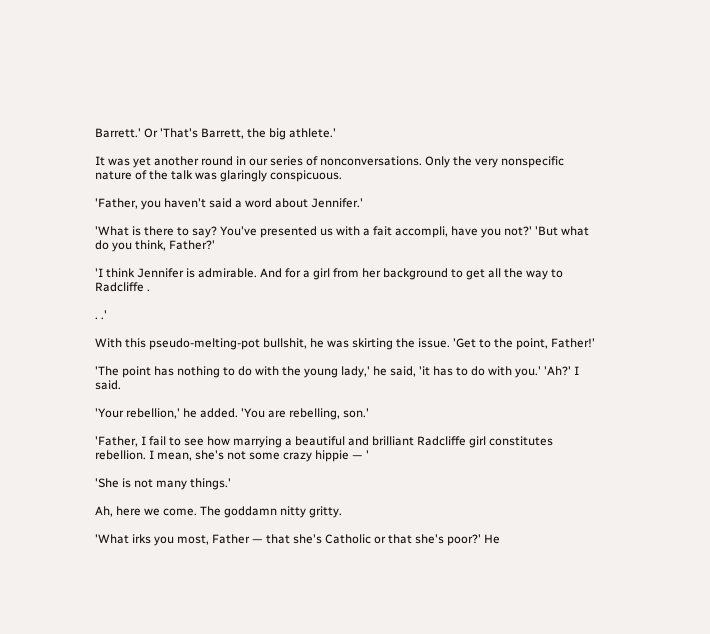Barrett.' Or 'That's Barrett, the big athlete.'

It was yet another round in our series of nonconversations. Only the very nonspecific nature of the talk was glaringly conspicuous.

'Father, you haven't said a word about Jennifer.'

'What is there to say? You've presented us with a fait accompli, have you not?' 'But what do you think, Father?'

'I think Jennifer is admirable. And for a girl from her background to get all the way to Radcliffe .

. .'

With this pseudo-melting-pot bullshit, he was skirting the issue. 'Get to the point, Father!'

'The point has nothing to do with the young lady,' he said, 'it has to do with you.' 'Ah?' I said.

'Your rebellion,' he added. 'You are rebelling, son.'

'Father, I fail to see how marrying a beautiful and brilliant Radcliffe girl constitutes rebellion. I mean, she's not some crazy hippie — '

'She is not many things.'

Ah, here we come. The goddamn nitty gritty.

'What irks you most, Father — that she's Catholic or that she's poor?' He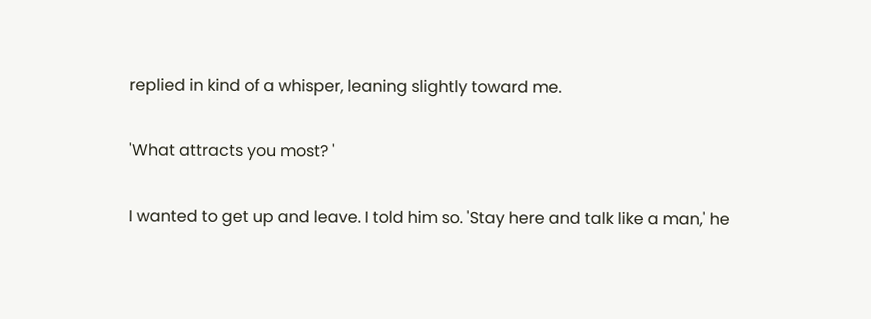replied in kind of a whisper, leaning slightly toward me.

'What attracts you most? '

I wanted to get up and leave. I told him so. 'Stay here and talk like a man,' he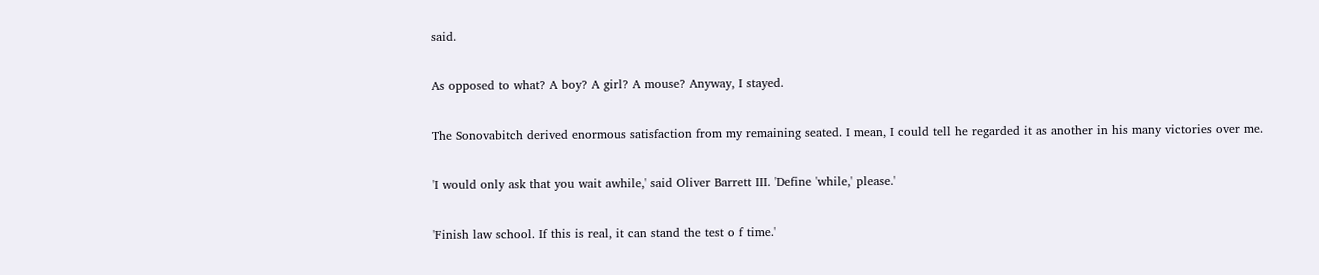said.

As opposed to what? A boy? A girl? A mouse? Anyway, I stayed.

The Sonovabitch derived enormous satisfaction from my remaining seated. I mean, I could tell he regarded it as another in his many victories over me.

'I would only ask that you wait awhile,' said Oliver Barrett III. 'Define 'while,' please.'

'Finish law school. If this is real, it can stand the test o f time.'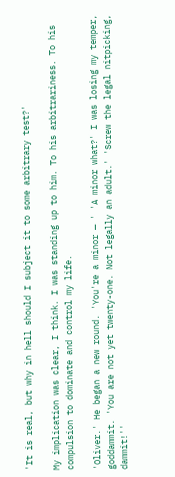'It is real, but why in hell should I subject it to some arbitrary test?'

My implication was clear, I think. I was standing up to him. To his arbitrariness. To his compulsion to dominate and control my life.

'Oliver.' He began a new round. 'You're a minor — ' 'A minor what?' I was losing my temper, goddammit. 'You are not yet twenty-one. Not legally an adult.' 'Screw the legal nitpicking, dammit!''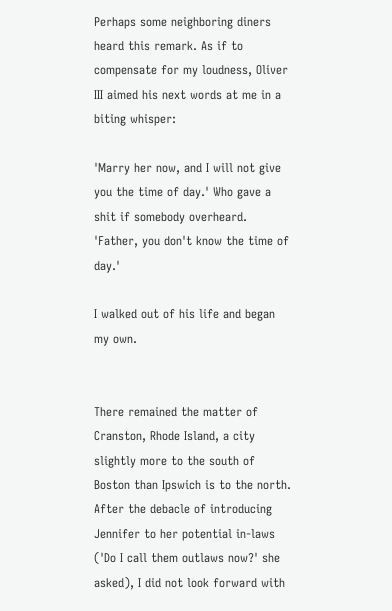Perhaps some neighboring diners heard this remark. As if to compensate for my loudness, Oliver III aimed his next words at me in a biting whisper:

'Marry her now, and I will not give you the time of day.' Who gave a shit if somebody overheard. 'Father, you don't know the time of day.'

I walked out of his life and began my own.


There remained the matter of Cranston, Rhode Island, a city slightly more to the south of Boston than Ipswich is to the north. After the debacle of introducing Jennifer to her potential in-laws ('Do I call them outlaws now?' she asked), I did not look forward with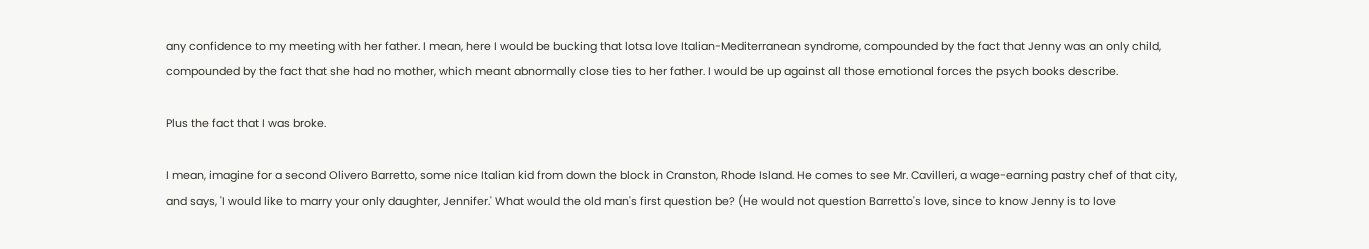any confidence to my meeting with her father. I mean, here I would be bucking that lotsa love Italian-Mediterranean syndrome, compounded by the fact that Jenny was an only child, compounded by the fact that she had no mother, which meant abnormally close ties to her father. I would be up against all those emotional forces the psych books describe.

Plus the fact that I was broke.

I mean, imagine for a second Olivero Barretto, some nice Italian kid from down the block in Cranston, Rhode Island. He comes to see Mr. Cavilleri, a wage-earning pastry chef of that city, and says, 'I would like to marry your only daughter, Jennifer.' What would the old man's first question be? (He would not question Barretto's love, since to know Jenny is to love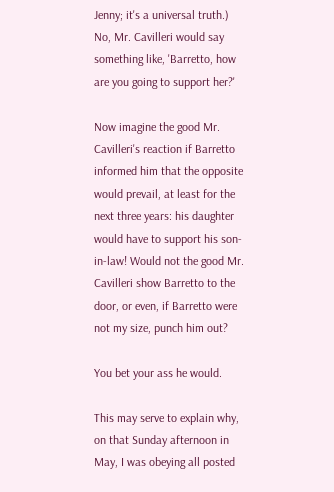Jenny; it's a universal truth.) No, Mr. Cavilleri would say something like, 'Barretto, how are you going to support her?'

Now imagine the good Mr. Cavilleri's reaction if Barretto informed him that the opposite would prevail, at least for the next three years: his daughter would have to support his son-in-law! Would not the good Mr. Cavilleri show Barretto to the door, or even, if Barretto were not my size, punch him out?

You bet your ass he would.

This may serve to explain why, on that Sunday afternoon in May, I was obeying all posted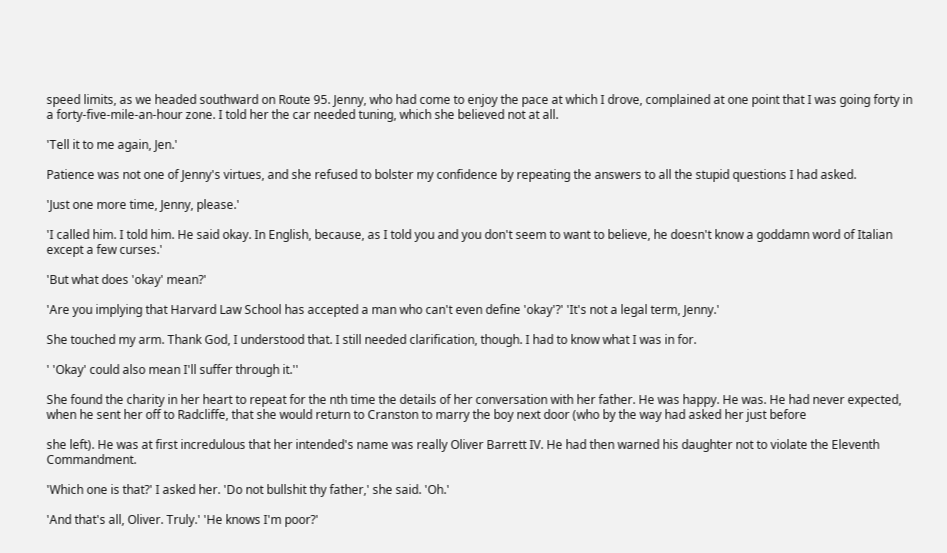speed limits, as we headed southward on Route 95. Jenny, who had come to enjoy the pace at which I drove, complained at one point that I was going forty in a forty-five-mile-an-hour zone. I told her the car needed tuning, which she believed not at all.

'Tell it to me again, Jen.'

Patience was not one of Jenny's virtues, and she refused to bolster my confidence by repeating the answers to all the stupid questions I had asked.

'Just one more time, Jenny, please.'

'I called him. I told him. He said okay. In English, because, as I told you and you don't seem to want to believe, he doesn't know a goddamn word of Italian except a few curses.'

'But what does 'okay' mean?'

'Are you implying that Harvard Law School has accepted a man who can't even define 'okay'?' 'It's not a legal term, Jenny.'

She touched my arm. Thank God, I understood that. I still needed clarification, though. I had to know what I was in for.

' 'Okay' could also mean I'll suffer through it.''

She found the charity in her heart to repeat for the nth time the details of her conversation with her father. He was happy. He was. He had never expected, when he sent her off to Radcliffe, that she would return to Cranston to marry the boy next door (who by the way had asked her just before

she left). He was at first incredulous that her intended's name was really Oliver Barrett IV. He had then warned his daughter not to violate the Eleventh Commandment.

'Which one is that?' I asked her. 'Do not bullshit thy father,' she said. 'Oh.'

'And that's all, Oliver. Truly.' 'He knows I'm poor?'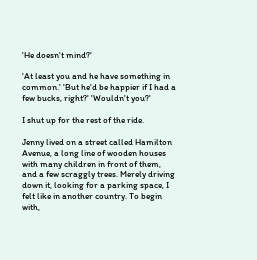'He doesn't mind?'

'At least you and he have something in common.' 'But he'd be happier if I had a few bucks, right?' 'Wouldn't you?'

I shut up for the rest of the ride.

Jenny lived on a street called Hamilton Avenue, a long line of wooden houses with many children in front of them, and a few scraggly trees. Merely driving down it, looking for a parking space, I felt like in another country. To begin with,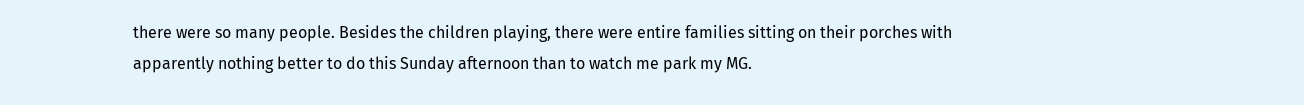there were so many people. Besides the children playing, there were entire families sitting on their porches with apparently nothing better to do this Sunday afternoon than to watch me park my MG.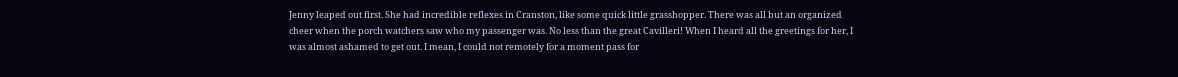Jenny leaped out first. She had incredible reflexes in Cranston, like some quick little grasshopper. There was all but an organized cheer when the porch watchers saw who my passenger was. No less than the great Cavilleri! When I heard all the greetings for her, I was almost ashamed to get out. I mean, I could not remotely for a moment pass for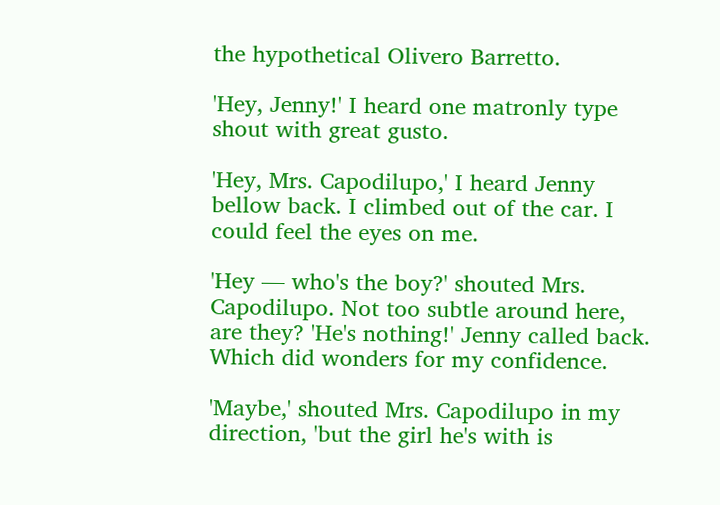the hypothetical Olivero Barretto.

'Hey, Jenny!' I heard one matronly type shout with great gusto.

'Hey, Mrs. Capodilupo,' I heard Jenny bellow back. I climbed out of the car. I could feel the eyes on me.

'Hey — who's the boy?' shouted Mrs. Capodilupo. Not too subtle around here, are they? 'He's nothing!' Jenny called back. Which did wonders for my confidence.

'Maybe,' shouted Mrs. Capodilupo in my direction, 'but the girl he's with is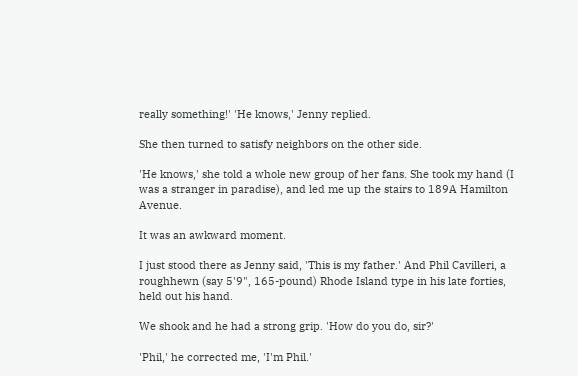really something!' 'He knows,' Jenny replied.

She then turned to satisfy neighbors on the other side.

'He knows,' she told a whole new group of her fans. She took my hand (I was a stranger in paradise), and led me up the stairs to 189A Hamilton Avenue.

It was an awkward moment.

I just stood there as Jenny said, 'This is my father.' And Phil Cavilleri, a roughhewn (say 5'9", 165-pound) Rhode Island type in his late forties, held out his hand.

We shook and he had a strong grip. 'How do you do, sir?'

'Phil,' he corrected me, 'I'm Phil.'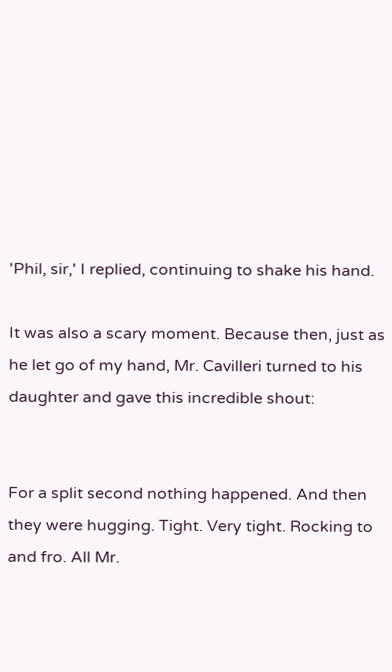'Phil, sir,' I replied, continuing to shake his hand.

It was also a scary moment. Because then, just as he let go of my hand, Mr. Cavilleri turned to his daughter and gave this incredible shout:


For a split second nothing happened. And then they were hugging. Tight. Very tight. Rocking to and fro. All Mr.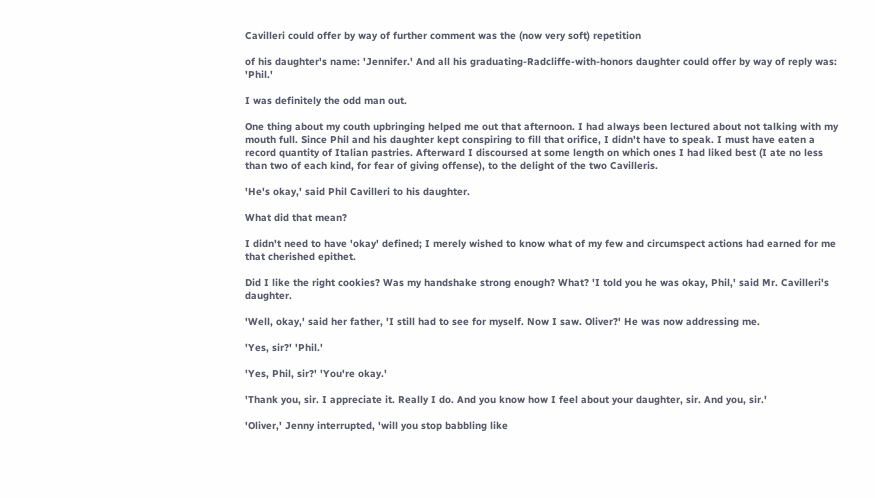Cavilleri could offer by way of further comment was the (now very soft) repetition

of his daughter's name: 'Jennifer.' And all his graduating-Radcliffe-with-honors daughter could offer by way of reply was: 'Phil.'

I was definitely the odd man out.

One thing about my couth upbringing helped me out that afternoon. I had always been lectured about not talking with my mouth full. Since Phil and his daughter kept conspiring to fill that orifice, I didn't have to speak. I must have eaten a record quantity of Italian pastries. Afterward I discoursed at some length on which ones I had liked best (I ate no less than two of each kind, for fear of giving offense), to the delight of the two Cavilleris.

'He's okay,' said Phil Cavilleri to his daughter.

What did that mean?

I didn't need to have 'okay' defined; I merely wished to know what of my few and circumspect actions had earned for me that cherished epithet.

Did I like the right cookies? Was my handshake strong enough? What? 'I told you he was okay, Phil,' said Mr. Cavilleri's daughter.

'Well, okay,' said her father, 'I still had to see for myself. Now I saw. Oliver?' He was now addressing me.

'Yes, sir?' 'Phil.'

'Yes, Phil, sir?' 'You're okay.'

'Thank you, sir. I appreciate it. Really I do. And you know how I feel about your daughter, sir. And you, sir.'

'Oliver,' Jenny interrupted, 'will you stop babbling like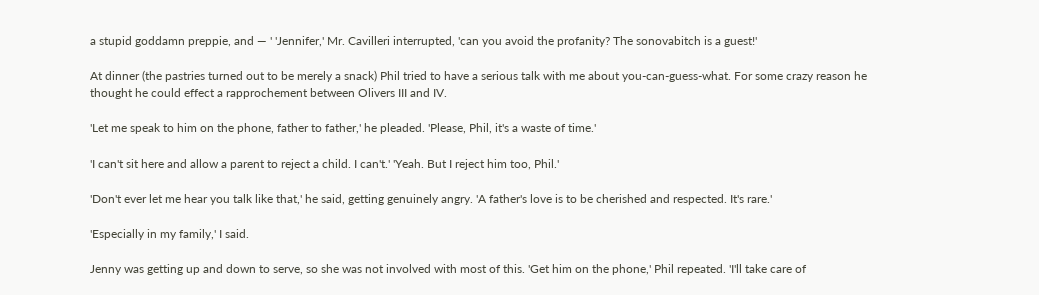a stupid goddamn preppie, and — ' 'Jennifer,' Mr. Cavilleri interrupted, 'can you avoid the profanity? The sonovabitch is a guest!'

At dinner (the pastries turned out to be merely a snack) Phil tried to have a serious talk with me about you-can-guess-what. For some crazy reason he thought he could effect a rapprochement between Olivers III and IV.

'Let me speak to him on the phone, father to father,' he pleaded. 'Please, Phil, it's a waste of time.'

'I can't sit here and allow a parent to reject a child. I can't.' 'Yeah. But I reject him too, Phil.'

'Don't ever let me hear you talk like that,' he said, getting genuinely angry. 'A father's love is to be cherished and respected. It's rare.'

'Especially in my family,' I said.

Jenny was getting up and down to serve, so she was not involved with most of this. 'Get him on the phone,' Phil repeated. 'I'll take care of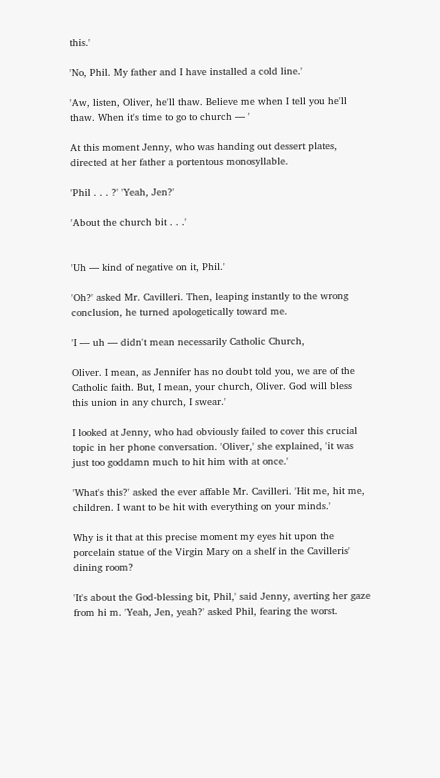this.'

'No, Phil. My father and I have installed a cold line.'

'Aw, listen, Oliver, he'll thaw. Believe me when I tell you he'll thaw. When it's time to go to church — '

At this moment Jenny, who was handing out dessert plates, directed at her father a portentous monosyllable.

'Phil . . . ?' 'Yeah, Jen?'

'About the church bit . . .'


'Uh — kind of negative on it, Phil.'

'Oh?' asked Mr. Cavilleri. Then, leaping instantly to the wrong conclusion, he turned apologetically toward me.

'I — uh — didn't mean necessarily Catholic Church,

Oliver. I mean, as Jennifer has no doubt told you, we are of the Catholic faith. But, I mean, your church, Oliver. God will bless this union in any church, I swear.'

I looked at Jenny, who had obviously failed to cover this crucial topic in her phone conversation. 'Oliver,' she explained, 'it was just too goddamn much to hit him with at once.'

'What's this?' asked the ever affable Mr. Cavilleri. 'Hit me, hit me, children. I want to be hit with everything on your minds.'

Why is it that at this precise moment my eyes hit upon the porcelain statue of the Virgin Mary on a shelf in the Cavilleris' dining room?

'It's about the God-blessing bit, Phil,' said Jenny, averting her gaze from hi m. 'Yeah, Jen, yeah?' asked Phil, fearing the worst.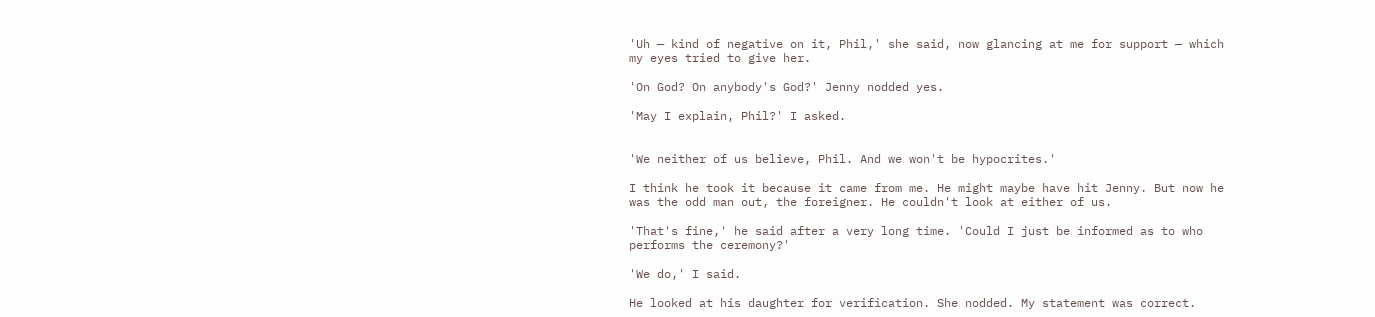'Uh — kind of negative on it, Phil,' she said, now glancing at me for support — which my eyes tried to give her.

'On God? On anybody's God?' Jenny nodded yes.

'May I explain, Phil?' I asked.


'We neither of us believe, Phil. And we won't be hypocrites.'

I think he took it because it came from me. He might maybe have hit Jenny. But now he was the odd man out, the foreigner. He couldn't look at either of us.

'That's fine,' he said after a very long time. 'Could I just be informed as to who performs the ceremony?'

'We do,' I said.

He looked at his daughter for verification. She nodded. My statement was correct.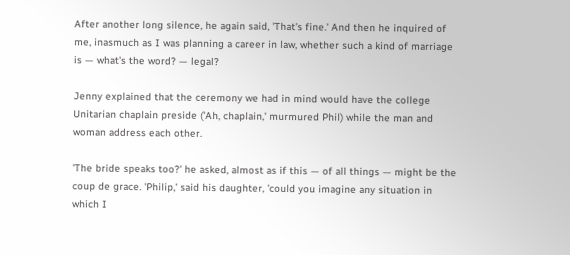After another long silence, he again said, 'That's fine.' And then he inquired of me, inasmuch as I was planning a career in law, whether such a kind of marriage is — what's the word? — legal?

Jenny explained that the ceremony we had in mind would have the college Unitarian chaplain preside ('Ah, chaplain,' murmured Phil) while the man and woman address each other.

'The bride speaks too?' he asked, almost as if this — of all things — might be the coup de grace. 'Philip,' said his daughter, 'could you imagine any situation in which I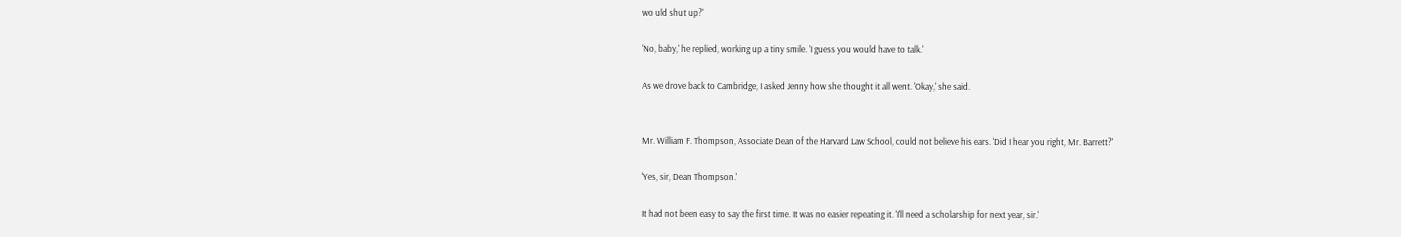wo uld shut up?'

'No, baby,' he replied, working up a tiny smile. 'I guess you would have to talk.'

As we drove back to Cambridge, I asked Jenny how she thought it all went. 'Okay,' she said.


Mr. William F. Thompson, Associate Dean of the Harvard Law School, could not believe his ears. 'Did I hear you right, Mr. Barrett?'

'Yes, sir, Dean Thompson.'

It had not been easy to say the first time. It was no easier repeating it. 'I'll need a scholarship for next year, sir.'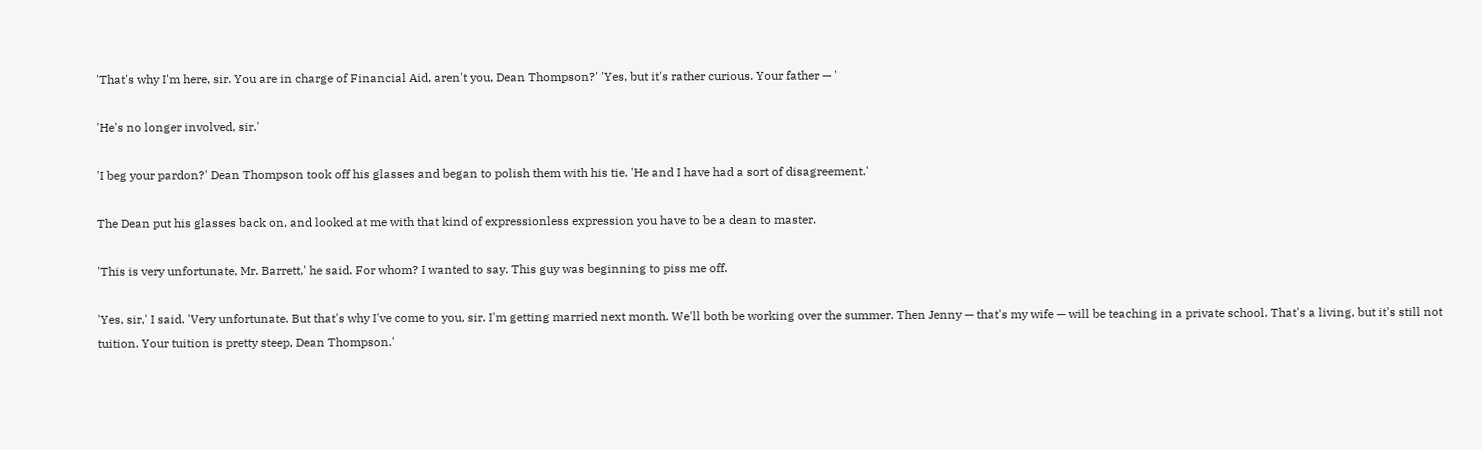'That's why I'm here, sir. You are in charge of Financial Aid, aren't you, Dean Thompson?' 'Yes, but it's rather curious. Your father — '

'He's no longer involved, sir.'

'I beg your pardon?' Dean Thompson took off his glasses and began to polish them with his tie. 'He and I have had a sort of disagreement.'

The Dean put his glasses back on, and looked at me with that kind of expressionless expression you have to be a dean to master.

'This is very unfortunate, Mr. Barrett,' he said. For whom? I wanted to say. This guy was beginning to piss me off.

'Yes, sir,' I said. 'Very unfortunate. But that's why I've come to you, sir. I'm getting married next month. We'll both be working over the summer. Then Jenny — that's my wife — will be teaching in a private school. That's a living, but it's still not tuition. Your tuition is pretty steep, Dean Thompson.'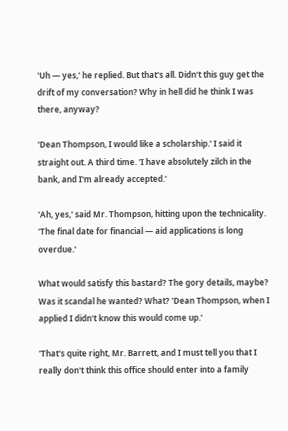'Uh — yes,' he replied. But that's all. Didn't this guy get the drift of my conversation? Why in hell did he think I was there, anyway?

'Dean Thompson, I would like a scholarship.' I said it straight out. A third time. 'I have absolutely zilch in the bank, and I'm already accepted.'

'Ah, yes,' said Mr. Thompson, hitting upon the technicality. 'The final date for financial — aid applications is long overdue.'

What would satisfy this bastard? The gory details, maybe? Was it scandal he wanted? What? 'Dean Thompson, when I applied I didn't know this would come up.'

'That's quite right, Mr. Barrett, and I must tell you that I really don't think this office should enter into a family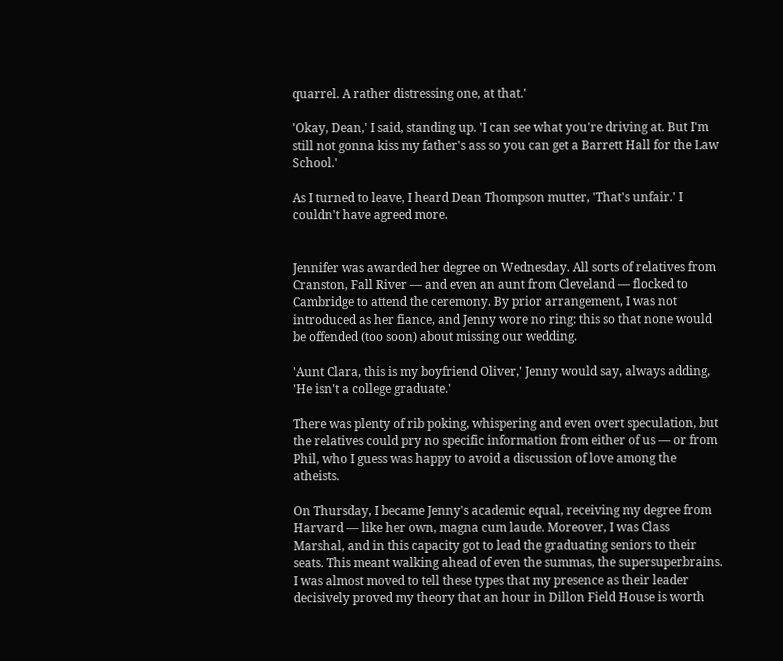quarrel. A rather distressing one, at that.'

'Okay, Dean,' I said, standing up. 'I can see what you're driving at. But I'm still not gonna kiss my father's ass so you can get a Barrett Hall for the Law School.'

As I turned to leave, I heard Dean Thompson mutter, 'That's unfair.' I couldn't have agreed more.


Jennifer was awarded her degree on Wednesday. All sorts of relatives from Cranston, Fall River — and even an aunt from Cleveland — flocked to Cambridge to attend the ceremony. By prior arrangement, I was not introduced as her fiance, and Jenny wore no ring: this so that none would be offended (too soon) about missing our wedding.

'Aunt Clara, this is my boyfriend Oliver,' Jenny would say, always adding, 'He isn't a college graduate.'

There was plenty of rib poking, whispering and even overt speculation, but the relatives could pry no specific information from either of us — or from Phil, who I guess was happy to avoid a discussion of love among the atheists.

On Thursday, I became Jenny's academic equal, receiving my degree from Harvard — like her own, magna cum laude. Moreover, I was Class Marshal, and in this capacity got to lead the graduating seniors to their seats. This meant walking ahead of even the summas, the supersuperbrains. I was almost moved to tell these types that my presence as their leader decisively proved my theory that an hour in Dillon Field House is worth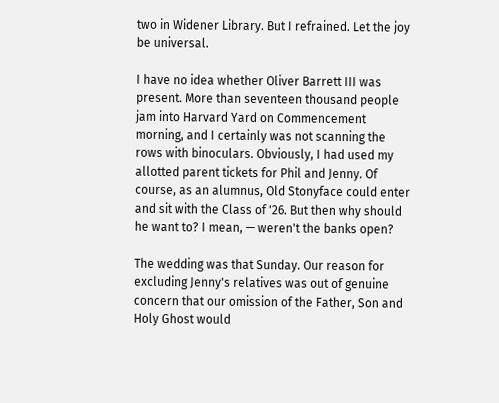two in Widener Library. But I refrained. Let the joy be universal.

I have no idea whether Oliver Barrett III was present. More than seventeen thousand people jam into Harvard Yard on Commencement morning, and I certainly was not scanning the rows with binoculars. Obviously, I had used my allotted parent tickets for Phil and Jenny. Of course, as an alumnus, Old Stonyface could enter and sit with the Class of '26. But then why should he want to? I mean, — weren't the banks open?

The wedding was that Sunday. Our reason for excluding Jenny's relatives was out of genuine concern that our omission of the Father, Son and Holy Ghost would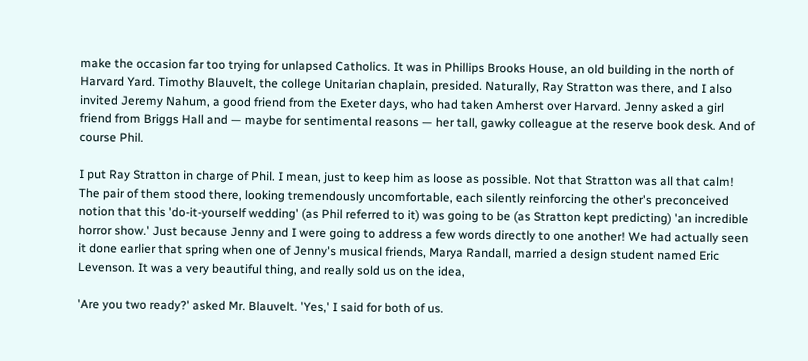make the occasion far too trying for unlapsed Catholics. It was in Phillips Brooks House, an old building in the north of Harvard Yard. Timothy Blauvelt, the college Unitarian chaplain, presided. Naturally, Ray Stratton was there, and I also invited Jeremy Nahum, a good friend from the Exeter days, who had taken Amherst over Harvard. Jenny asked a girl friend from Briggs Hall and — maybe for sentimental reasons — her tall, gawky colleague at the reserve book desk. And of course Phil.

I put Ray Stratton in charge of Phil. I mean, just to keep him as loose as possible. Not that Stratton was all that calm! The pair of them stood there, looking tremendously uncomfortable, each silently reinforcing the other's preconceived notion that this 'do-it-yourself wedding' (as Phil referred to it) was going to be (as Stratton kept predicting) 'an incredible horror show.' Just because Jenny and I were going to address a few words directly to one another! We had actually seen it done earlier that spring when one of Jenny's musical friends, Marya Randall, married a design student named Eric Levenson. It was a very beautiful thing, and really sold us on the idea,

'Are you two ready?' asked Mr. Blauvelt. 'Yes,' I said for both of us.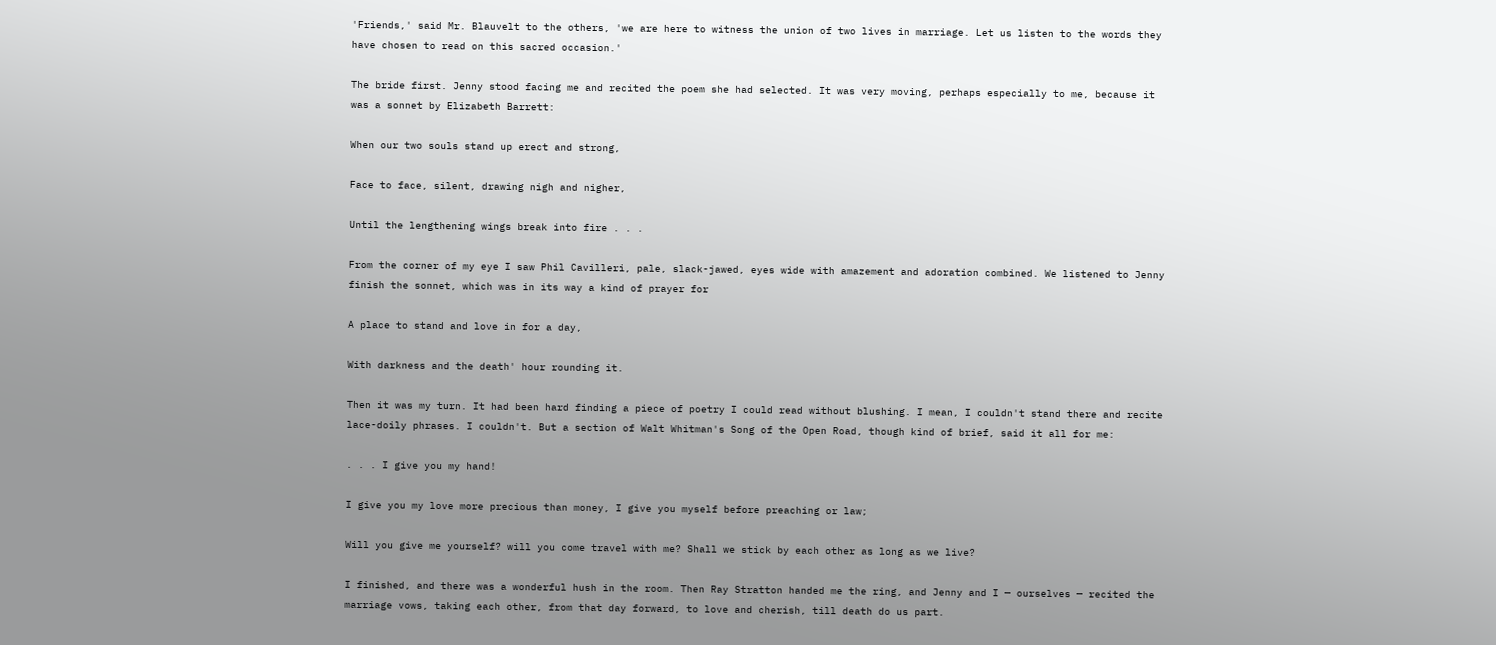'Friends,' said Mr. Blauvelt to the others, 'we are here to witness the union of two lives in marriage. Let us listen to the words they have chosen to read on this sacred occasion.'

The bride first. Jenny stood facing me and recited the poem she had selected. It was very moving, perhaps especially to me, because it was a sonnet by Elizabeth Barrett:

When our two souls stand up erect and strong,

Face to face, silent, drawing nigh and nigher,

Until the lengthening wings break into fire . . .

From the corner of my eye I saw Phil Cavilleri, pale, slack-jawed, eyes wide with amazement and adoration combined. We listened to Jenny finish the sonnet, which was in its way a kind of prayer for

A place to stand and love in for a day,

With darkness and the death' hour rounding it.

Then it was my turn. It had been hard finding a piece of poetry I could read without blushing. I mean, I couldn't stand there and recite lace-doily phrases. I couldn't. But a section of Walt Whitman's Song of the Open Road, though kind of brief, said it all for me:

. . . I give you my hand!

I give you my love more precious than money, I give you myself before preaching or law;

Will you give me yourself? will you come travel with me? Shall we stick by each other as long as we live?

I finished, and there was a wonderful hush in the room. Then Ray Stratton handed me the ring, and Jenny and I — ourselves — recited the marriage vows, taking each other, from that day forward, to love and cherish, till death do us part.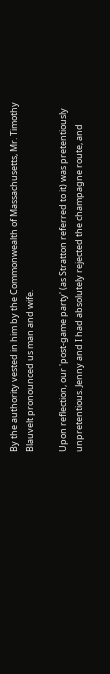By the authority vested in him by the Commonwealth of Massachusetts, Mr. Timothy Blauvelt pronounced us man and wife.

Upon reflection, our 'post-game party' (as Stratton referred to it) was pretentiously unpretentious. Jenny and I had absolutely rejected the champagne route, and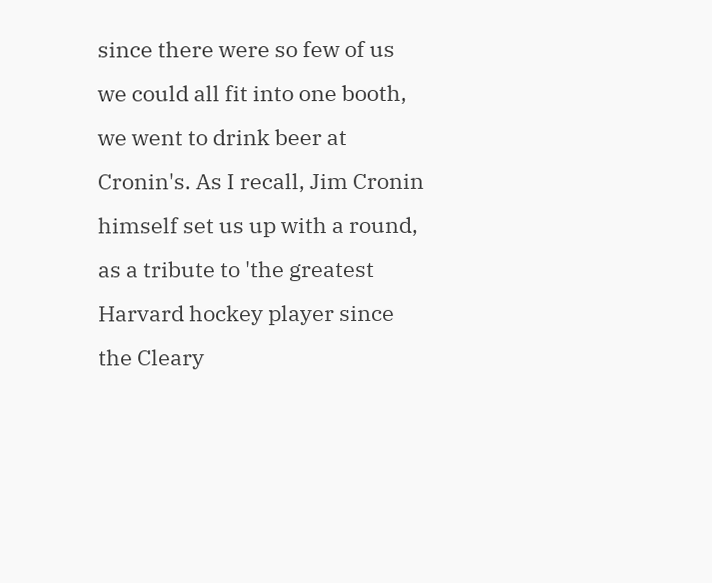since there were so few of us we could all fit into one booth, we went to drink beer at Cronin's. As I recall, Jim Cronin himself set us up with a round, as a tribute to 'the greatest Harvard hockey player since the Cleary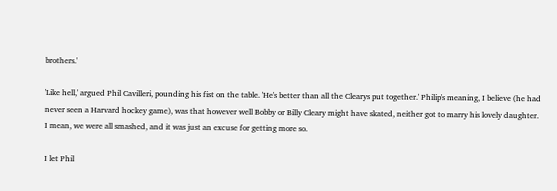brothers.'

'Like hell,' argued Phil Cavilleri, pounding his fist on the table. 'He's better than all the Clearys put together.' Philip's meaning, I believe (he had never seen a Harvard hockey game), was that however well Bobby or Billy Cleary might have skated, neither got to marry his lovely daughter. I mean, we were all smashed, and it was just an excuse for getting more so.

I let Phil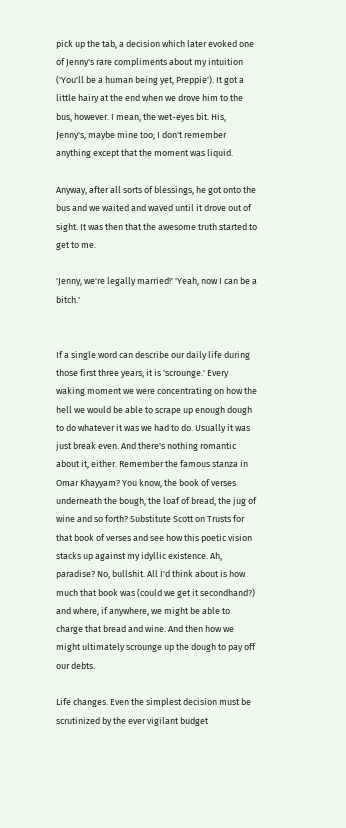pick up the tab, a decision which later evoked one of Jenny's rare compliments about my intuition ('You'll be a human being yet, Preppie'). It got a little hairy at the end when we drove him to the bus, however. I mean, the wet-eyes bit. His, Jenny's, maybe mine too; I don't remember anything except that the moment was liquid.

Anyway, after all sorts of blessings, he got onto the bus and we waited and waved until it drove out of sight. It was then that the awesome truth started to get to me.

'Jenny, we're legally married!' 'Yeah, now I can be a bitch.'


If a single word can describe our daily life during those first three years, it is 'scrounge.' Every waking moment we were concentrating on how the hell we would be able to scrape up enough dough to do whatever it was we had to do. Usually it was just break even. And there's nothing romantic about it, either. Remember the famous stanza in Omar Khayyam? You know, the book of verses underneath the bough, the loaf of bread, the jug of wine and so forth? Substitute Scott on Trusts for that book of verses and see how this poetic vision stacks up against my idyllic existence. Ah, paradise? No, bullshit. All I'd think about is how much that book was (could we get it secondhand?) and where, if anywhere, we might be able to charge that bread and wine. And then how we might ultimately scrounge up the dough to pay off our debts.

Life changes. Even the simplest decision must be scrutinized by the ever vigilant budget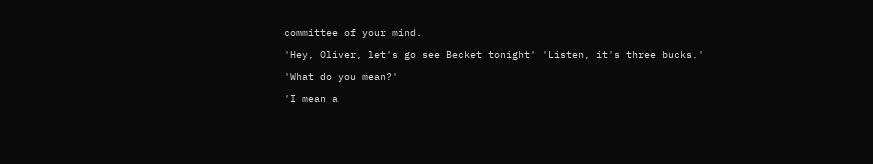committee of your mind.

'Hey, Oliver, let's go see Becket tonight' 'Listen, it's three bucks.'

'What do you mean?'

'I mean a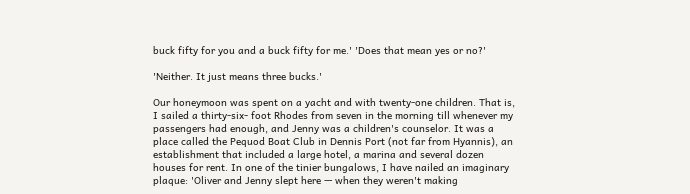buck fifty for you and a buck fifty for me.' 'Does that mean yes or no?'

'Neither. It just means three bucks.'

Our honeymoon was spent on a yacht and with twenty-one children. That is, I sailed a thirty-six- foot Rhodes from seven in the morning till whenever my passengers had enough, and Jenny was a children's counselor. It was a place called the Pequod Boat Club in Dennis Port (not far from Hyannis), an establishment that included a large hotel, a marina and several dozen houses for rent. In one of the tinier bungalows, I have nailed an imaginary plaque: 'Oliver and Jenny slept here — when they weren't making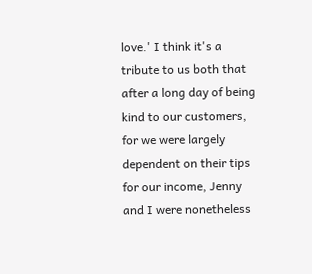love.' I think it's a tribute to us both that after a long day of being kind to our customers, for we were largely dependent on their tips for our income, Jenny and I were nonetheless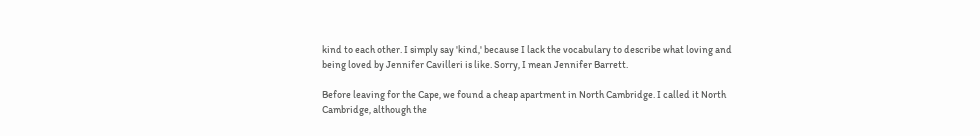kind to each other. I simply say 'kind,' because I lack the vocabulary to describe what loving and being loved by Jennifer Cavilleri is like. Sorry, I mean Jennifer Barrett.

Before leaving for the Cape, we found a cheap apartment in North Cambridge. I called it North Cambridge, although the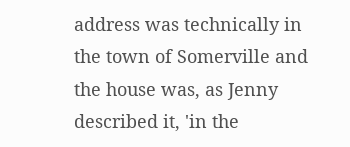address was technically in the town of Somerville and the house was, as Jenny described it, 'in the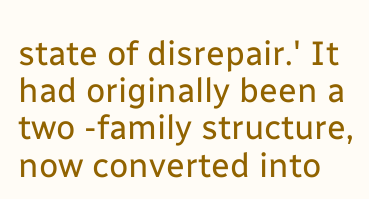state of disrepair.' It had originally been a two -family structure, now converted into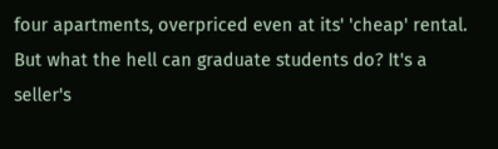four apartments, overpriced even at its' 'cheap' rental. But what the hell can graduate students do? It's a seller's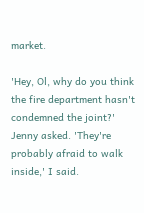market.

'Hey, Ol, why do you think the fire department hasn't condemned the joint?' Jenny asked. 'They're probably afraid to walk inside,' I said.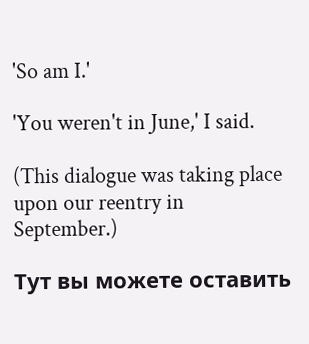'So am I.'

'You weren't in June,' I said.

(This dialogue was taking place upon our reentry in September.)

Тут вы можете оставить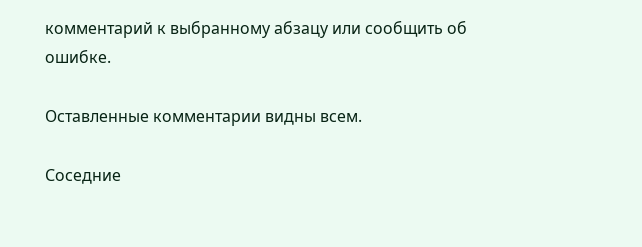комментарий к выбранному абзацу или сообщить об ошибке.

Оставленные комментарии видны всем.

Соседние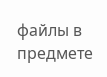файлы в предмете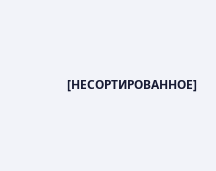[НЕСОРТИРОВАННОЕ]